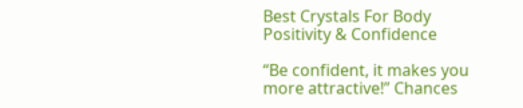Best Crystals For Body Positivity & Confidence

“Be confident, it makes you more attractive!” Chances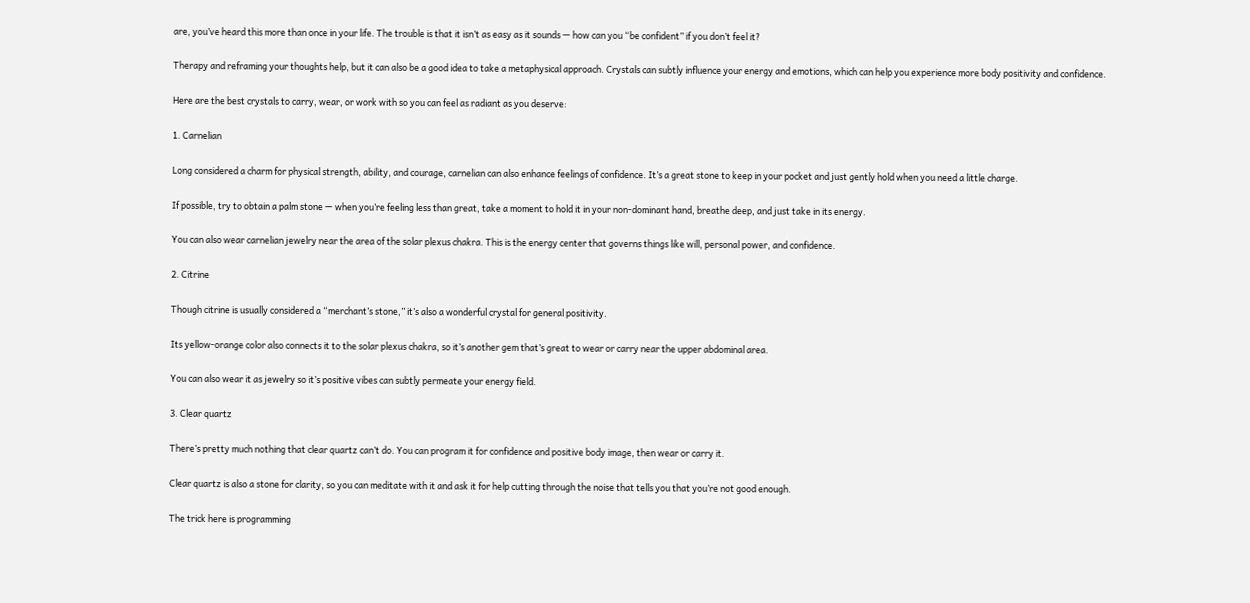are, you’ve heard this more than once in your life. The trouble is that it isn’t as easy as it sounds — how can you “be confident” if you don’t feel it?

Therapy and reframing your thoughts help, but it can also be a good idea to take a metaphysical approach. Crystals can subtly influence your energy and emotions, which can help you experience more body positivity and confidence.

Here are the best crystals to carry, wear, or work with so you can feel as radiant as you deserve:

1. Carnelian

Long considered a charm for physical strength, ability, and courage, carnelian can also enhance feelings of confidence. It’s a great stone to keep in your pocket and just gently hold when you need a little charge.

If possible, try to obtain a palm stone — when you’re feeling less than great, take a moment to hold it in your non-dominant hand, breathe deep, and just take in its energy.

You can also wear carnelian jewelry near the area of the solar plexus chakra. This is the energy center that governs things like will, personal power, and confidence.

2. Citrine

Though citrine is usually considered a “merchant’s stone,” it’s also a wonderful crystal for general positivity.

Its yellow-orange color also connects it to the solar plexus chakra, so it’s another gem that’s great to wear or carry near the upper abdominal area.

You can also wear it as jewelry so it’s positive vibes can subtly permeate your energy field.

3. Clear quartz

There’s pretty much nothing that clear quartz can’t do. You can program it for confidence and positive body image, then wear or carry it.

Clear quartz is also a stone for clarity, so you can meditate with it and ask it for help cutting through the noise that tells you that you’re not good enough.

The trick here is programming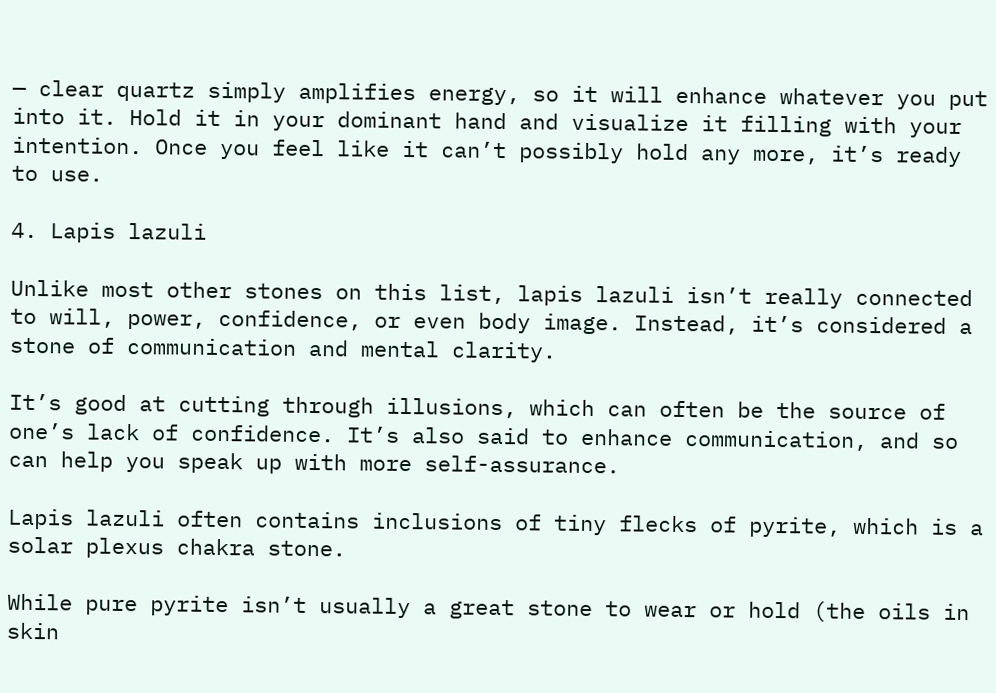— clear quartz simply amplifies energy, so it will enhance whatever you put into it. Hold it in your dominant hand and visualize it filling with your intention. Once you feel like it can’t possibly hold any more, it’s ready to use.

4. Lapis lazuli

Unlike most other stones on this list, lapis lazuli isn’t really connected to will, power, confidence, or even body image. Instead, it’s considered a stone of communication and mental clarity.

It’s good at cutting through illusions, which can often be the source of one’s lack of confidence. It’s also said to enhance communication, and so can help you speak up with more self-assurance.

Lapis lazuli often contains inclusions of tiny flecks of pyrite, which is a solar plexus chakra stone.

While pure pyrite isn’t usually a great stone to wear or hold (the oils in skin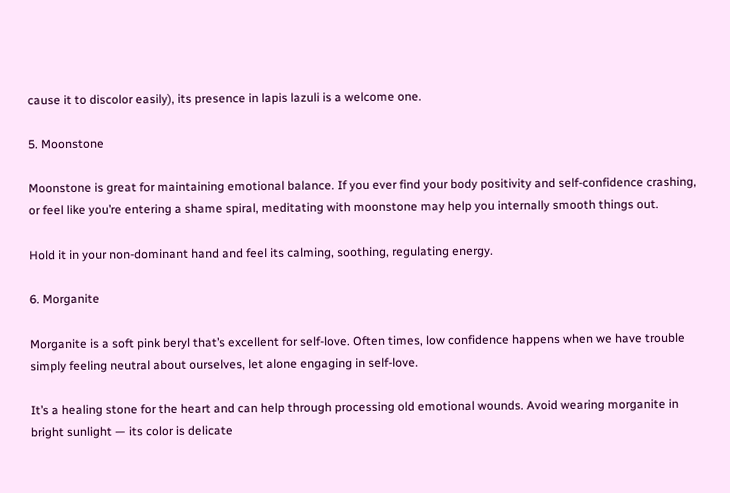cause it to discolor easily), its presence in lapis lazuli is a welcome one.

5. Moonstone

Moonstone is great for maintaining emotional balance. If you ever find your body positivity and self-confidence crashing, or feel like you’re entering a shame spiral, meditating with moonstone may help you internally smooth things out.

Hold it in your non-dominant hand and feel its calming, soothing, regulating energy.

6. Morganite

Morganite is a soft pink beryl that’s excellent for self-love. Often times, low confidence happens when we have trouble simply feeling neutral about ourselves, let alone engaging in self-love.

It’s a healing stone for the heart and can help through processing old emotional wounds. Avoid wearing morganite in bright sunlight — its color is delicate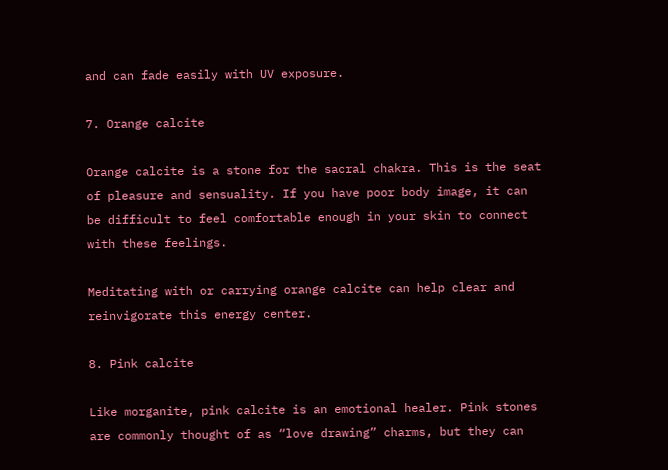and can fade easily with UV exposure.

7. Orange calcite

Orange calcite is a stone for the sacral chakra. This is the seat of pleasure and sensuality. If you have poor body image, it can be difficult to feel comfortable enough in your skin to connect with these feelings.

Meditating with or carrying orange calcite can help clear and reinvigorate this energy center.

8. Pink calcite

Like morganite, pink calcite is an emotional healer. Pink stones are commonly thought of as “love drawing” charms, but they can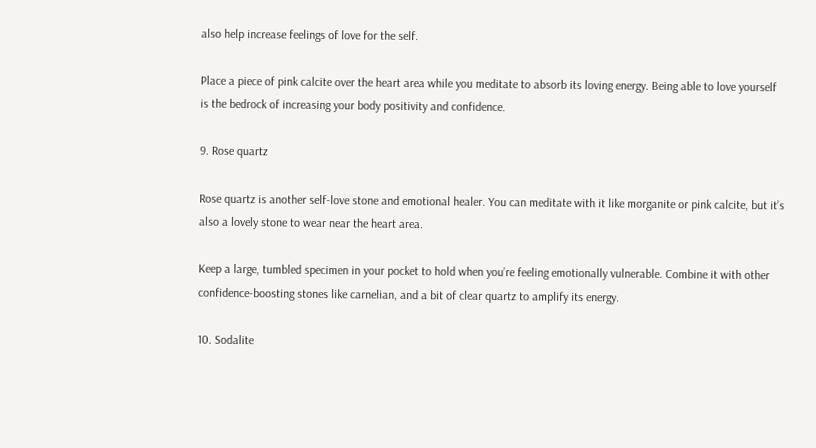also help increase feelings of love for the self.

Place a piece of pink calcite over the heart area while you meditate to absorb its loving energy. Being able to love yourself is the bedrock of increasing your body positivity and confidence.

9. Rose quartz

Rose quartz is another self-love stone and emotional healer. You can meditate with it like morganite or pink calcite, but it’s also a lovely stone to wear near the heart area.

Keep a large, tumbled specimen in your pocket to hold when you’re feeling emotionally vulnerable. Combine it with other confidence-boosting stones like carnelian, and a bit of clear quartz to amplify its energy.

10. Sodalite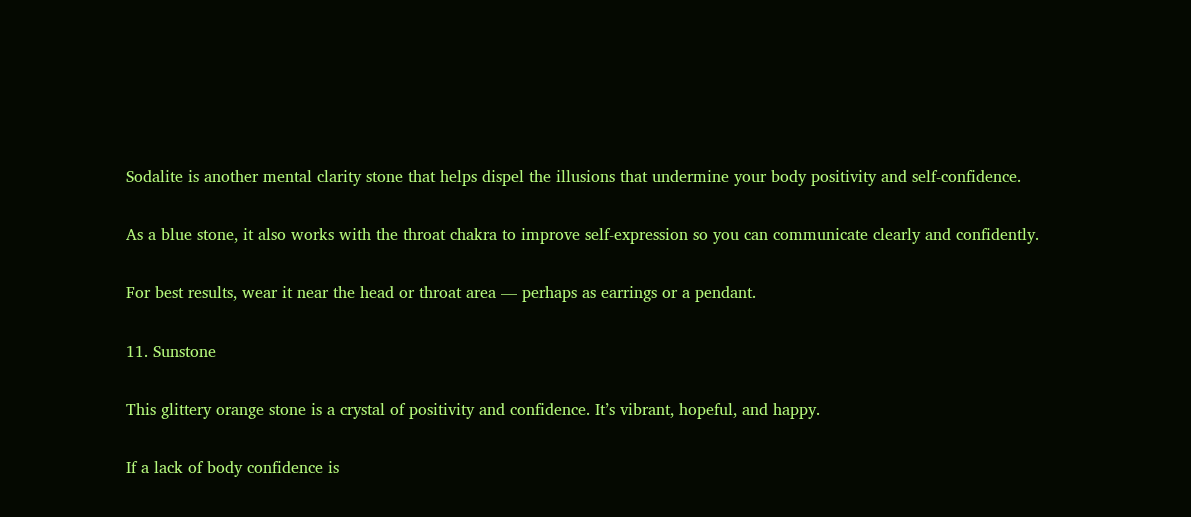Sodalite is another mental clarity stone that helps dispel the illusions that undermine your body positivity and self-confidence.

As a blue stone, it also works with the throat chakra to improve self-expression so you can communicate clearly and confidently.

For best results, wear it near the head or throat area — perhaps as earrings or a pendant.

11. Sunstone

This glittery orange stone is a crystal of positivity and confidence. It’s vibrant, hopeful, and happy.

If a lack of body confidence is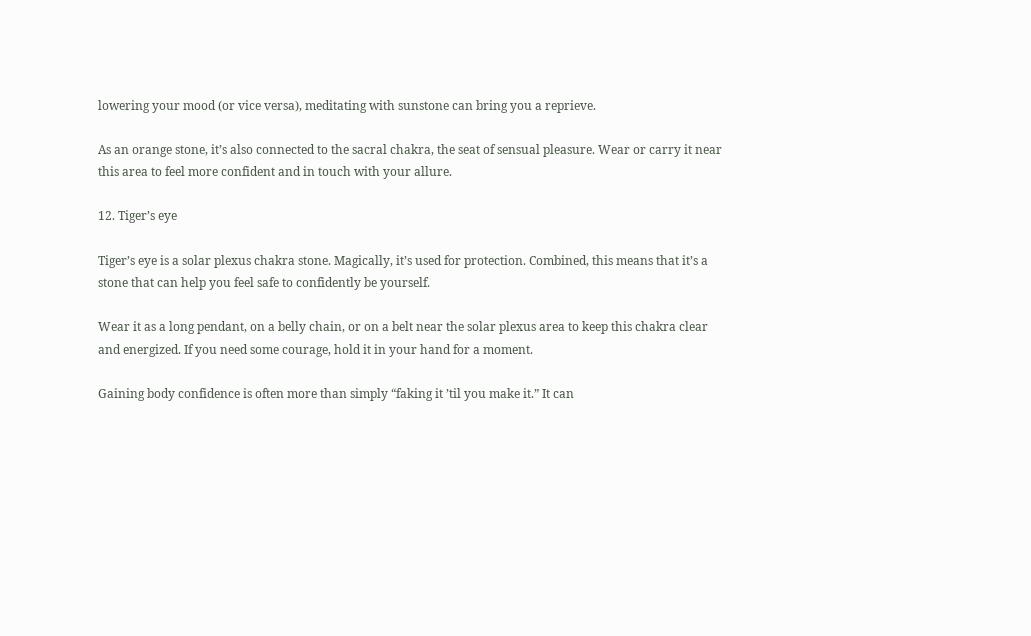lowering your mood (or vice versa), meditating with sunstone can bring you a reprieve.

As an orange stone, it’s also connected to the sacral chakra, the seat of sensual pleasure. Wear or carry it near this area to feel more confident and in touch with your allure.

12. Tiger’s eye

Tiger’s eye is a solar plexus chakra stone. Magically, it’s used for protection. Combined, this means that it’s a stone that can help you feel safe to confidently be yourself.

Wear it as a long pendant, on a belly chain, or on a belt near the solar plexus area to keep this chakra clear and energized. If you need some courage, hold it in your hand for a moment.

Gaining body confidence is often more than simply “faking it ’til you make it.” It can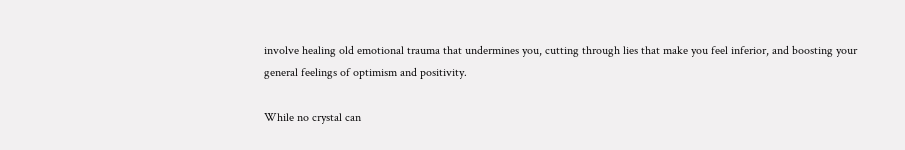involve healing old emotional trauma that undermines you, cutting through lies that make you feel inferior, and boosting your general feelings of optimism and positivity.

While no crystal can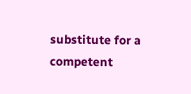substitute for a competent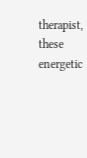therapist, these energetic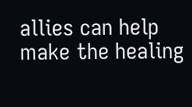allies can help make the healing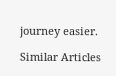journey easier.

Similar Articles